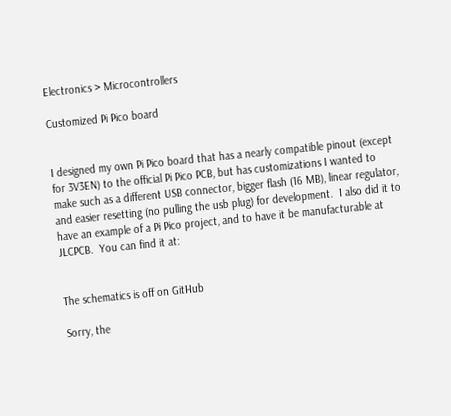Electronics > Microcontrollers

Customized Pi Pico board


I designed my own Pi Pico board that has a nearly compatible pinout (except for 3V3EN) to the official Pi Pico PCB, but has customizations I wanted to make such as a different USB connector, bigger flash (16 MB), linear regulator, and easier resetting (no pulling the usb plug) for development.  I also did it to have an example of a Pi Pico project, and to have it be manufacturable at JLCPCB.  You can find it at:


The schematics is off on GitHub

Sorry, the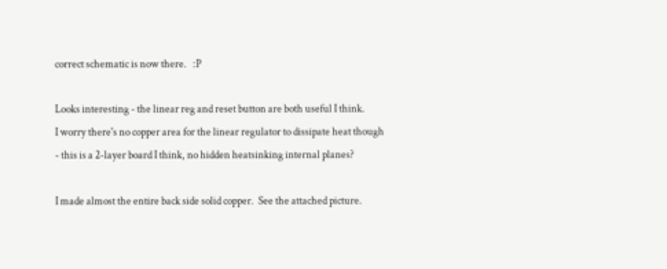correct schematic is now there.   :P

Looks interesting - the linear reg and reset button are both useful I think.
I worry there's no copper area for the linear regulator to dissipate heat though - this is a 2-layer board I think, no hidden heatsinking internal planes?

I made almost the entire back side solid copper.  See the attached picture.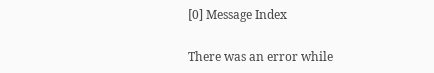[0] Message Index

There was an error while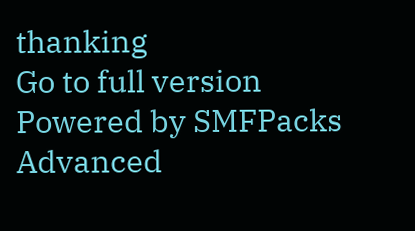thanking
Go to full version
Powered by SMFPacks Advanced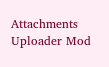Attachments Uploader Mod